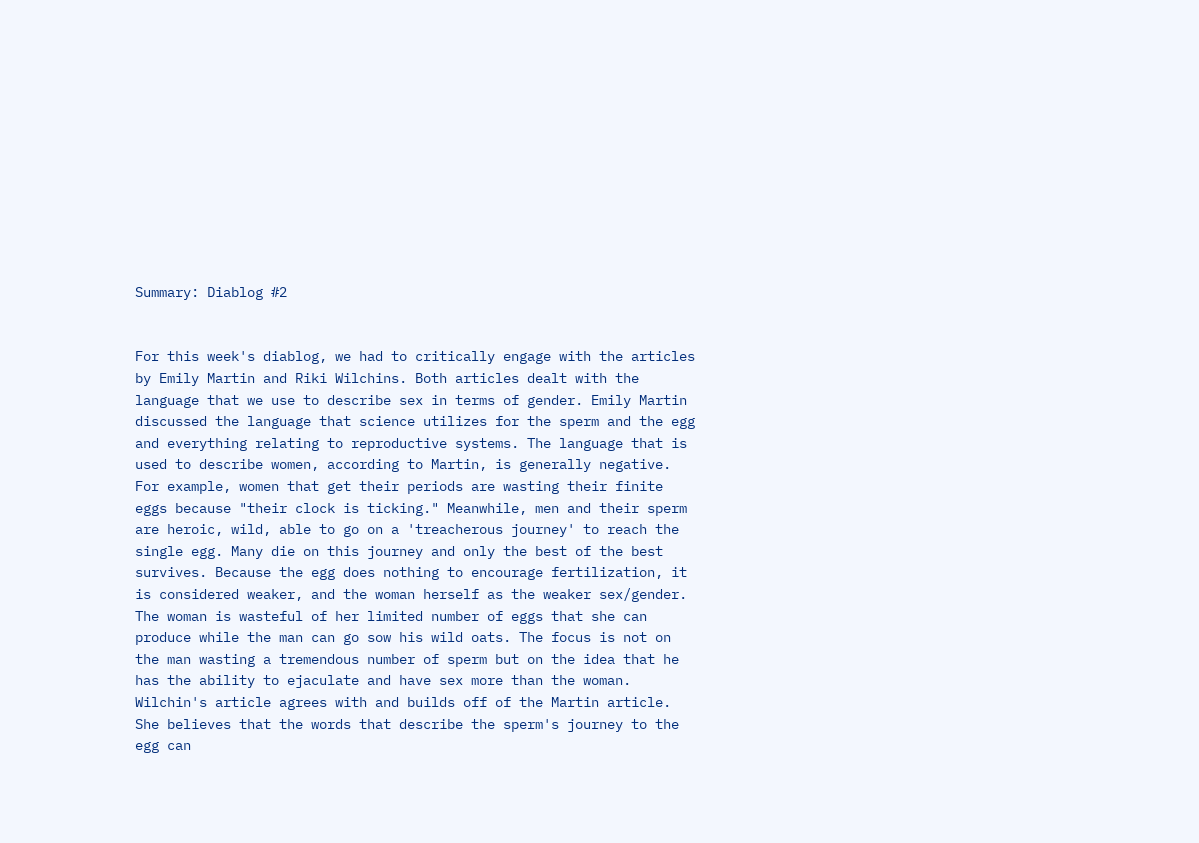Summary: Diablog #2


For this week's diablog, we had to critically engage with the articles by Emily Martin and Riki Wilchins. Both articles dealt with the language that we use to describe sex in terms of gender. Emily Martin discussed the language that science utilizes for the sperm and the egg and everything relating to reproductive systems. The language that is used to describe women, according to Martin, is generally negative. For example, women that get their periods are wasting their finite eggs because "their clock is ticking." Meanwhile, men and their sperm are heroic, wild, able to go on a 'treacherous journey' to reach the single egg. Many die on this journey and only the best of the best survives. Because the egg does nothing to encourage fertilization, it is considered weaker, and the woman herself as the weaker sex/gender. The woman is wasteful of her limited number of eggs that she can produce while the man can go sow his wild oats. The focus is not on the man wasting a tremendous number of sperm but on the idea that he has the ability to ejaculate and have sex more than the woman.
Wilchin's article agrees with and builds off of the Martin article. She believes that the words that describe the sperm's journey to the egg can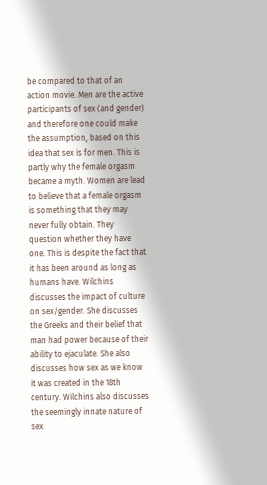be compared to that of an action movie. Men are the active participants of sex (and gender) and therefore one could make the assumption, based on this idea that sex is for men. This is partly why the female orgasm became a myth. Women are lead to believe that a female orgasm is something that they may never fully obtain. They question whether they have one. This is despite the fact that it has been around as long as humans have. Wilchins discusses the impact of culture on sex/gender. She discusses the Greeks and their belief that man had power because of their ability to ejaculate. She also discusses how sex as we know it was created in the 18th century. Wilchins also discusses the seemingly innate nature of sex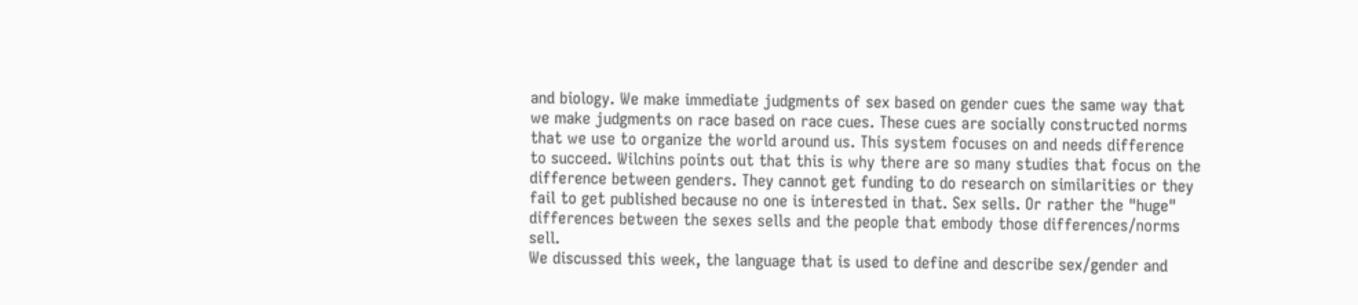and biology. We make immediate judgments of sex based on gender cues the same way that we make judgments on race based on race cues. These cues are socially constructed norms that we use to organize the world around us. This system focuses on and needs difference to succeed. Wilchins points out that this is why there are so many studies that focus on the difference between genders. They cannot get funding to do research on similarities or they fail to get published because no one is interested in that. Sex sells. Or rather the "huge" differences between the sexes sells and the people that embody those differences/norms sell.
We discussed this week, the language that is used to define and describe sex/gender and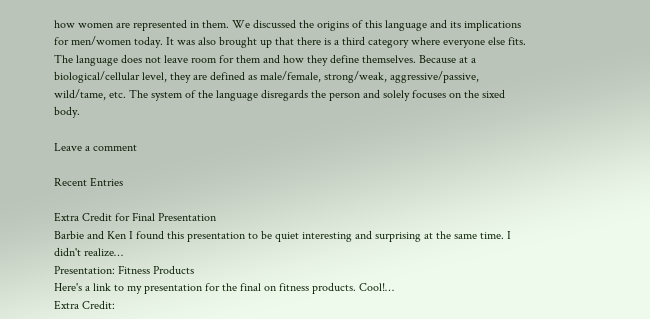how women are represented in them. We discussed the origins of this language and its implications for men/women today. It was also brought up that there is a third category where everyone else fits. The language does not leave room for them and how they define themselves. Because at a biological/cellular level, they are defined as male/female, strong/weak, aggressive/passive, wild/tame, etc. The system of the language disregards the person and solely focuses on the sixed body.

Leave a comment

Recent Entries

Extra Credit for Final Presentation
Barbie and Ken I found this presentation to be quiet interesting and surprising at the same time. I didn't realize…
Presentation: Fitness Products
Here's a link to my presentation for the final on fitness products. Cool!…
Extra Credit: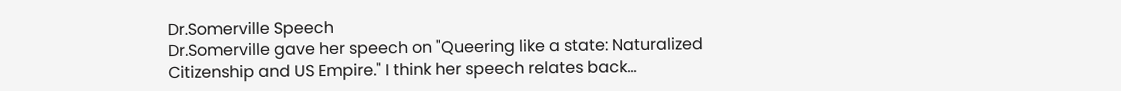Dr.Somerville Speech
Dr.Somerville gave her speech on "Queering like a state: Naturalized Citizenship and US Empire." I think her speech relates back…